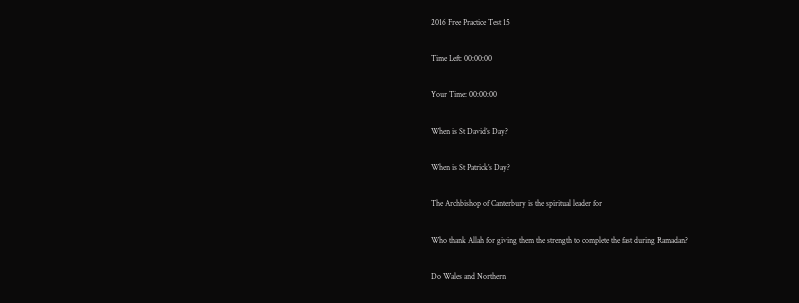2016 Free Practice Test 15

Time Left: 00:00:00

Your Time: 00:00:00

When is St David’s Day?

When is St Patrick’s Day?

The Archbishop of Canterbury is the spiritual leader for

Who thank Allah for giving them the strength to complete the fast during Ramadan?

Do Wales and Northern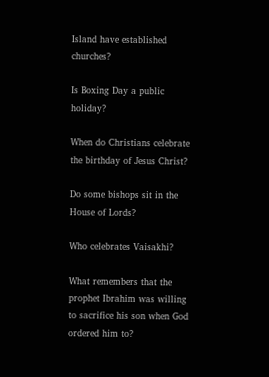Island have established churches?

Is Boxing Day a public holiday?

When do Christians celebrate the birthday of Jesus Christ?

Do some bishops sit in the House of Lords?

Who celebrates Vaisakhi?

What remembers that the prophet Ibrahim was willing to sacrifice his son when God ordered him to?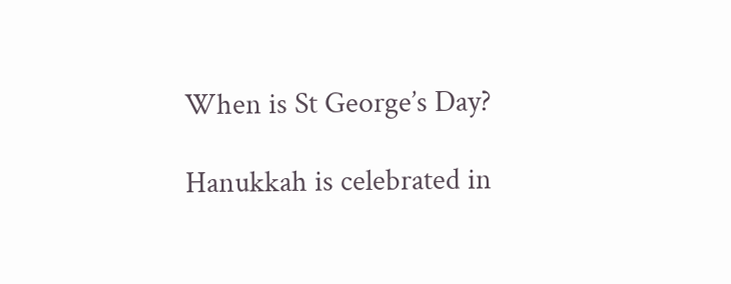When is St George’s Day?

Hanukkah is celebrated in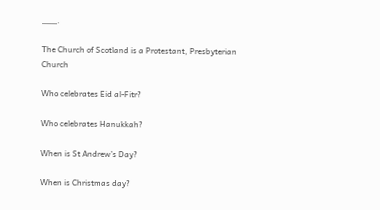___.

The Church of Scotland is a Protestant, Presbyterian Church

Who celebrates Eid al-Fitr?

Who celebrates Hanukkah?

When is St Andrew’s Day?

When is Christmas day?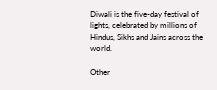Diwali is the five-day festival of lights, celebrated by millions of Hindus, Sikhs and Jains across the world.

Other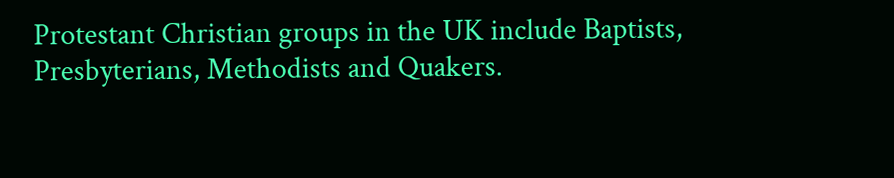Protestant Christian groups in the UK include Baptists, Presbyterians, Methodists and Quakers.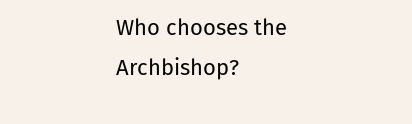Who chooses the Archbishop?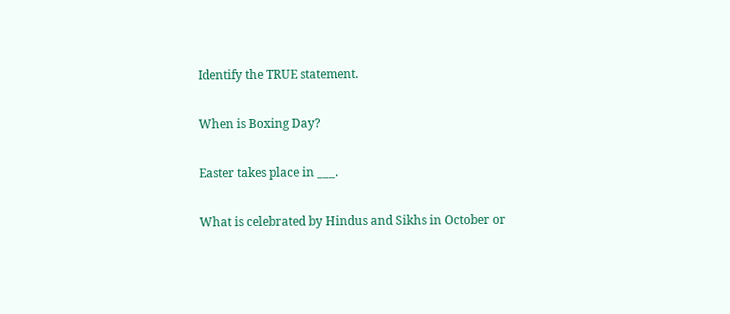Identify the TRUE statement.

When is Boxing Day?

Easter takes place in ___.

What is celebrated by Hindus and Sikhs in October or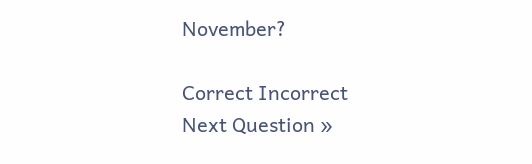November?

Correct Incorrect
Next Question »